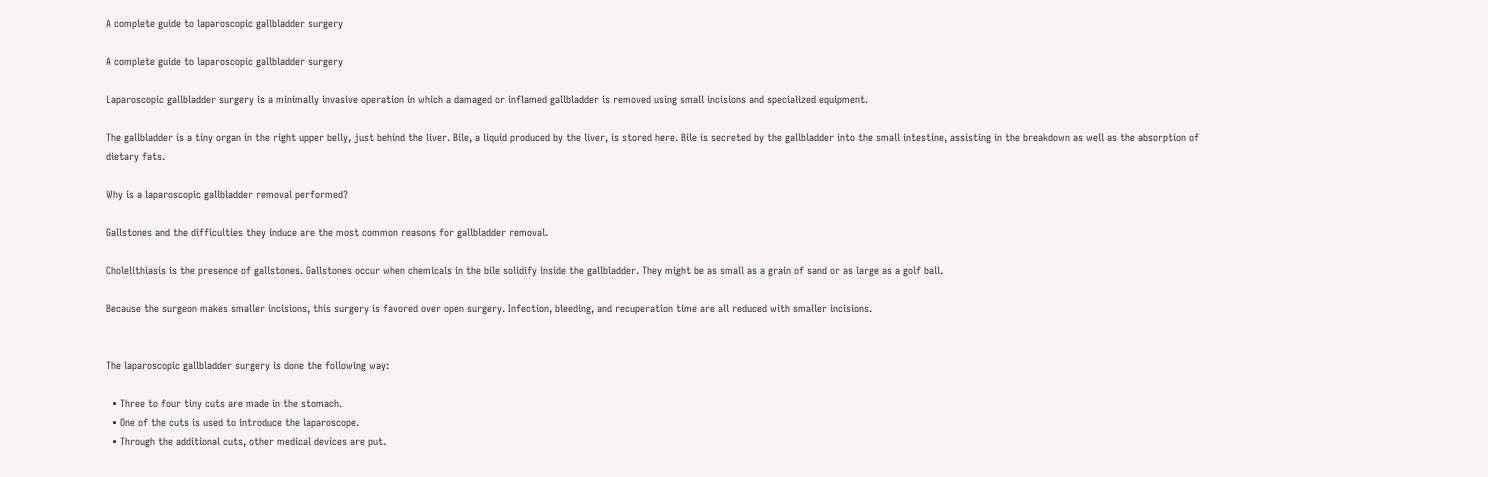A complete guide to laparoscopic gallbladder surgery

A complete guide to laparoscopic gallbladder surgery

Laparoscopic gallbladder surgery is a minimally invasive operation in which a damaged or inflamed gallbladder is removed using small incisions and specialized equipment.

The gallbladder is a tiny organ in the right upper belly, just behind the liver. Bile, a liquid produced by the liver, is stored here. Bile is secreted by the gallbladder into the small intestine, assisting in the breakdown as well as the absorption of dietary fats.

Why is a laparoscopic gallbladder removal performed?

Gallstones and the difficulties they induce are the most common reasons for gallbladder removal.

Cholelithiasis is the presence of gallstones. Gallstones occur when chemicals in the bile solidify inside the gallbladder. They might be as small as a grain of sand or as large as a golf ball.

Because the surgeon makes smaller incisions, this surgery is favored over open surgery. Infection, bleeding, and recuperation time are all reduced with smaller incisions.


The laparoscopic gallbladder surgery is done the following way:

  • Three to four tiny cuts are made in the stomach.
  • One of the cuts is used to introduce the laparoscope.
  • Through the additional cuts, other medical devices are put.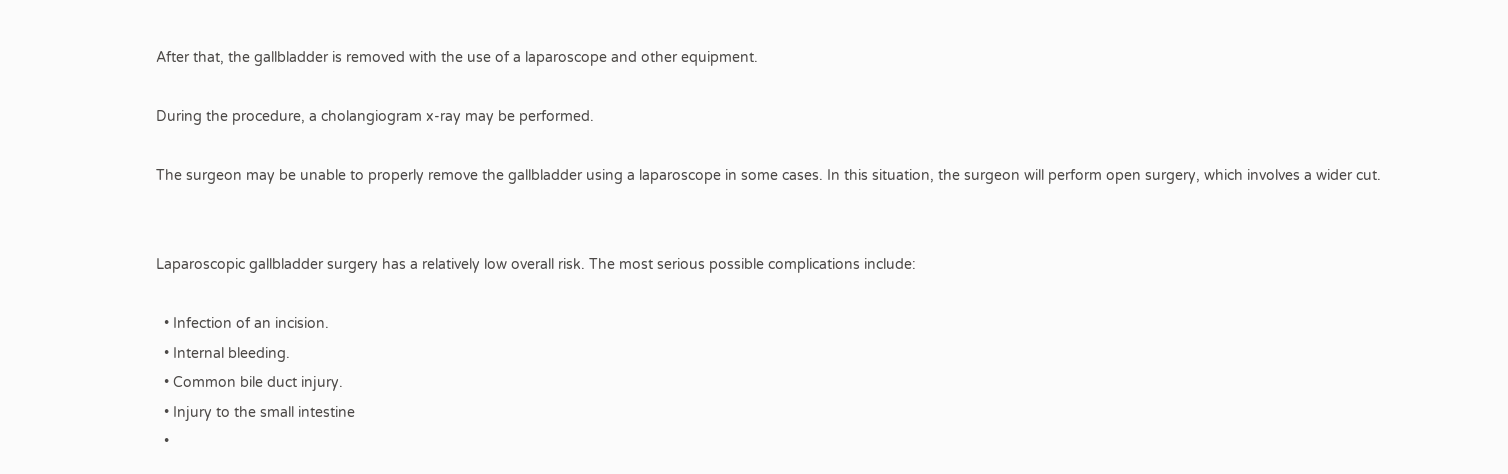After that, the gallbladder is removed with the use of a laparoscope and other equipment.

During the procedure, a cholangiogram x-ray may be performed.

The surgeon may be unable to properly remove the gallbladder using a laparoscope in some cases. In this situation, the surgeon will perform open surgery, which involves a wider cut.


Laparoscopic gallbladder surgery has a relatively low overall risk. The most serious possible complications include:

  • Infection of an incision.
  • Internal bleeding.
  • Common bile duct injury.
  • Injury to the small intestine
  •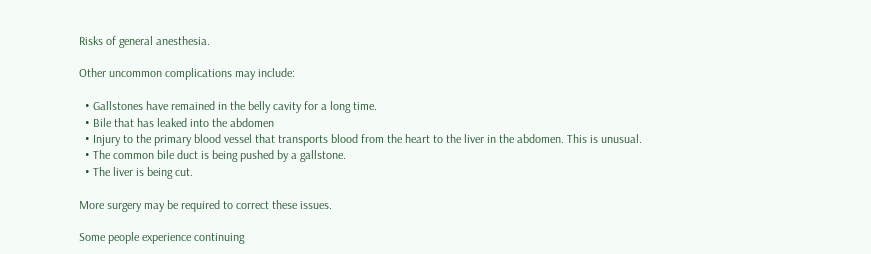Risks of general anesthesia.

Other uncommon complications may include:

  • Gallstones have remained in the belly cavity for a long time.
  • Bile that has leaked into the abdomen
  • Injury to the primary blood vessel that transports blood from the heart to the liver in the abdomen. This is unusual.
  • The common bile duct is being pushed by a gallstone.
  • The liver is being cut.

More surgery may be required to correct these issues.

Some people experience continuing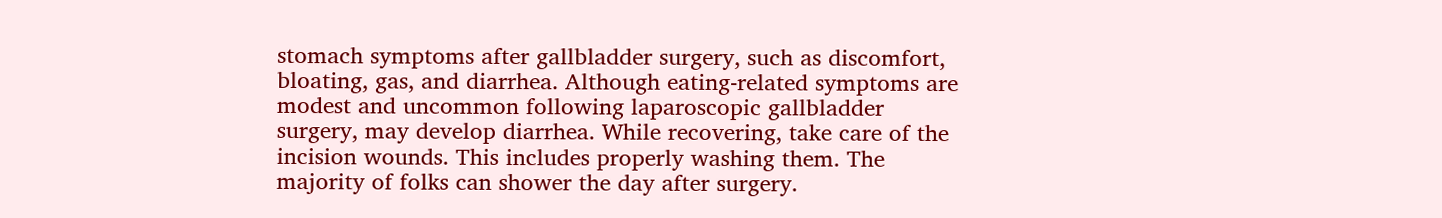stomach symptoms after gallbladder surgery, such as discomfort, bloating, gas, and diarrhea. Although eating-related symptoms are modest and uncommon following laparoscopic gallbladder surgery, may develop diarrhea. While recovering, take care of the incision wounds. This includes properly washing them. The majority of folks can shower the day after surgery.